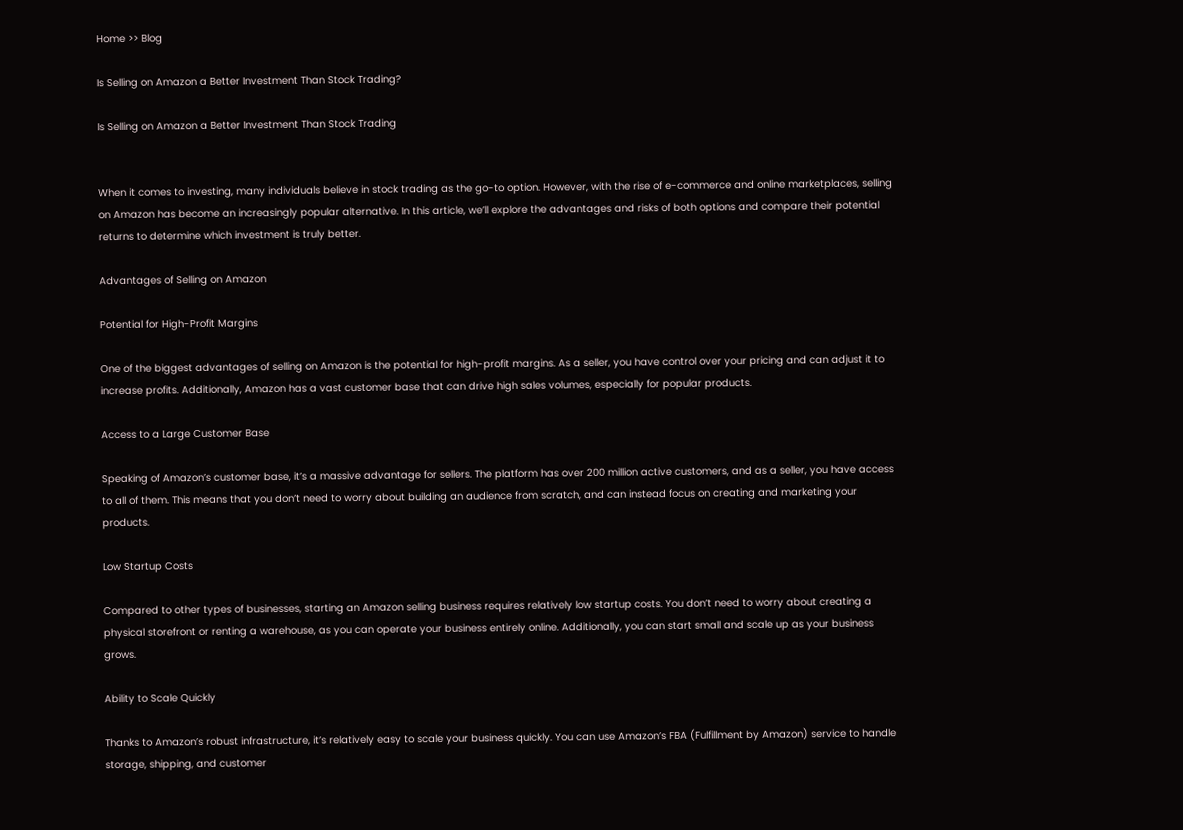Home >> Blog

Is Selling on Amazon a Better Investment Than Stock Trading?

Is Selling on Amazon a Better Investment Than Stock Trading


When it comes to investing, many individuals believe in stock trading as the go-to option. However, with the rise of e-commerce and online marketplaces, selling on Amazon has become an increasingly popular alternative. In this article, we’ll explore the advantages and risks of both options and compare their potential returns to determine which investment is truly better.

Advantages of Selling on Amazon

Potential for High-Profit Margins

One of the biggest advantages of selling on Amazon is the potential for high-profit margins. As a seller, you have control over your pricing and can adjust it to increase profits. Additionally, Amazon has a vast customer base that can drive high sales volumes, especially for popular products.

Access to a Large Customer Base

Speaking of Amazon’s customer base, it’s a massive advantage for sellers. The platform has over 200 million active customers, and as a seller, you have access to all of them. This means that you don’t need to worry about building an audience from scratch, and can instead focus on creating and marketing your products.

Low Startup Costs

Compared to other types of businesses, starting an Amazon selling business requires relatively low startup costs. You don’t need to worry about creating a physical storefront or renting a warehouse, as you can operate your business entirely online. Additionally, you can start small and scale up as your business grows.

Ability to Scale Quickly

Thanks to Amazon’s robust infrastructure, it’s relatively easy to scale your business quickly. You can use Amazon’s FBA (Fulfillment by Amazon) service to handle storage, shipping, and customer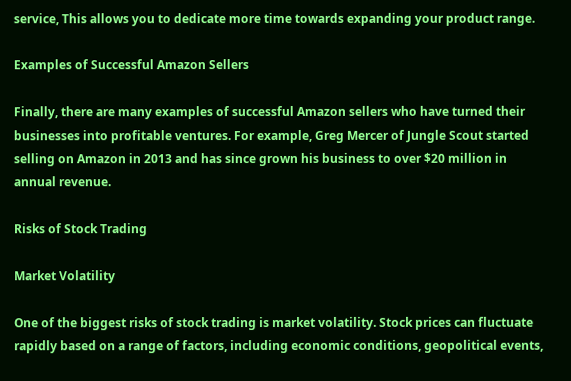service, This allows you to dedicate more time towards expanding your product range.

Examples of Successful Amazon Sellers

Finally, there are many examples of successful Amazon sellers who have turned their businesses into profitable ventures. For example, Greg Mercer of Jungle Scout started selling on Amazon in 2013 and has since grown his business to over $20 million in annual revenue.

Risks of Stock Trading

Market Volatility

One of the biggest risks of stock trading is market volatility. Stock prices can fluctuate rapidly based on a range of factors, including economic conditions, geopolitical events,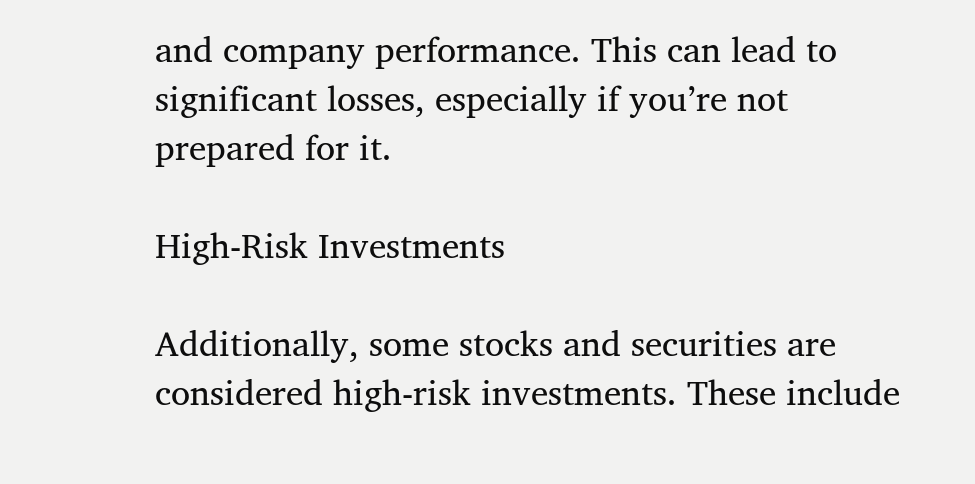and company performance. This can lead to significant losses, especially if you’re not prepared for it.

High-Risk Investments

Additionally, some stocks and securities are considered high-risk investments. These include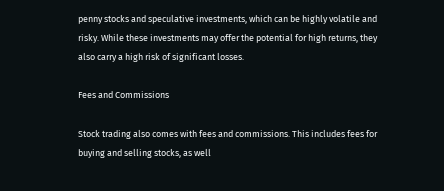penny stocks and speculative investments, which can be highly volatile and risky. While these investments may offer the potential for high returns, they also carry a high risk of significant losses.

Fees and Commissions

Stock trading also comes with fees and commissions. This includes fees for buying and selling stocks, as well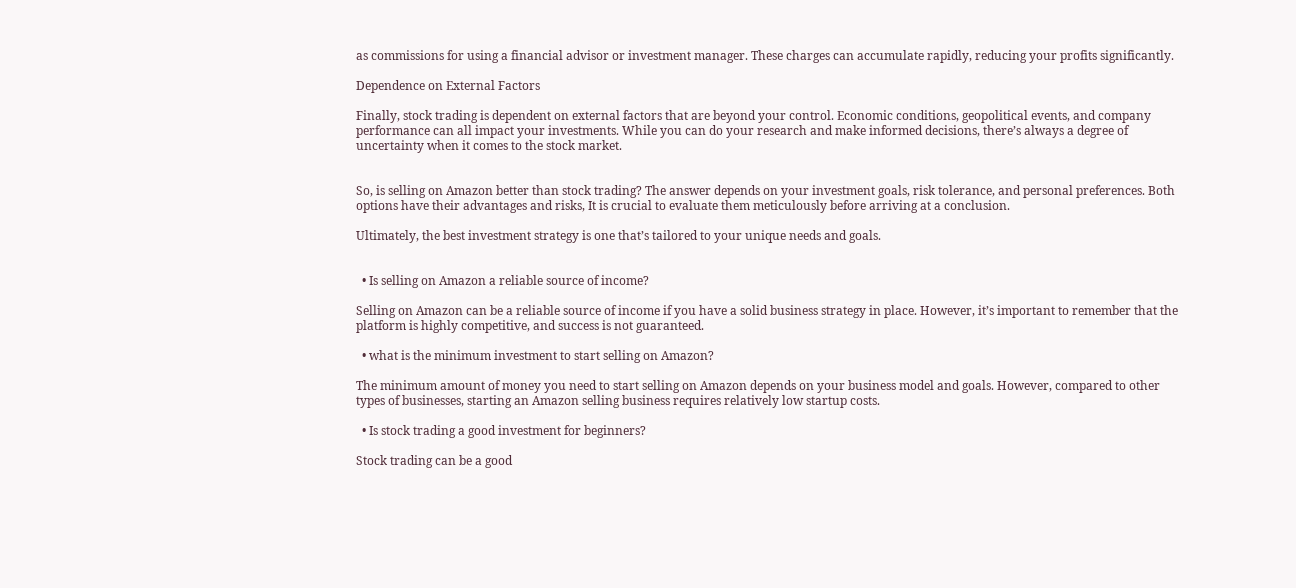as commissions for using a financial advisor or investment manager. These charges can accumulate rapidly, reducing your profits significantly.

Dependence on External Factors

Finally, stock trading is dependent on external factors that are beyond your control. Economic conditions, geopolitical events, and company performance can all impact your investments. While you can do your research and make informed decisions, there’s always a degree of uncertainty when it comes to the stock market.


So, is selling on Amazon better than stock trading? The answer depends on your investment goals, risk tolerance, and personal preferences. Both options have their advantages and risks, It is crucial to evaluate them meticulously before arriving at a conclusion.

Ultimately, the best investment strategy is one that’s tailored to your unique needs and goals.


  • Is selling on Amazon a reliable source of income?

Selling on Amazon can be a reliable source of income if you have a solid business strategy in place. However, it’s important to remember that the platform is highly competitive, and success is not guaranteed.

  • what is the minimum investment to start selling on Amazon?

The minimum amount of money you need to start selling on Amazon depends on your business model and goals. However, compared to other types of businesses, starting an Amazon selling business requires relatively low startup costs.

  • Is stock trading a good investment for beginners?

Stock trading can be a good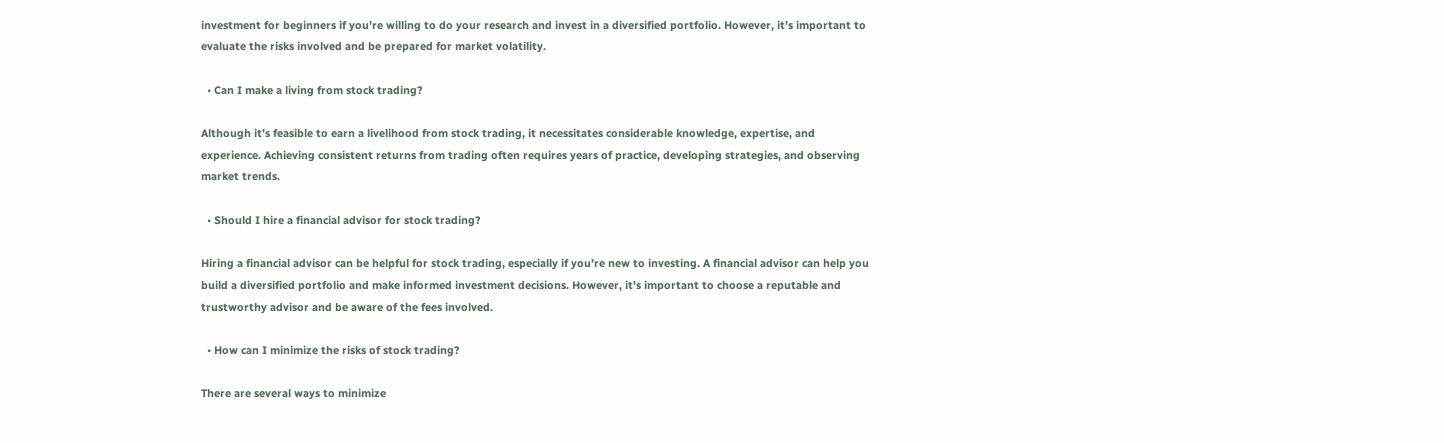investment for beginners if you’re willing to do your research and invest in a diversified portfolio. However, it’s important to evaluate the risks involved and be prepared for market volatility.

  • Can I make a living from stock trading?

Although it’s feasible to earn a livelihood from stock trading, it necessitates considerable knowledge, expertise, and experience. Achieving consistent returns from trading often requires years of practice, developing strategies, and observing market trends.

  • Should I hire a financial advisor for stock trading?

Hiring a financial advisor can be helpful for stock trading, especially if you’re new to investing. A financial advisor can help you build a diversified portfolio and make informed investment decisions. However, it’s important to choose a reputable and trustworthy advisor and be aware of the fees involved.

  • How can I minimize the risks of stock trading?

There are several ways to minimize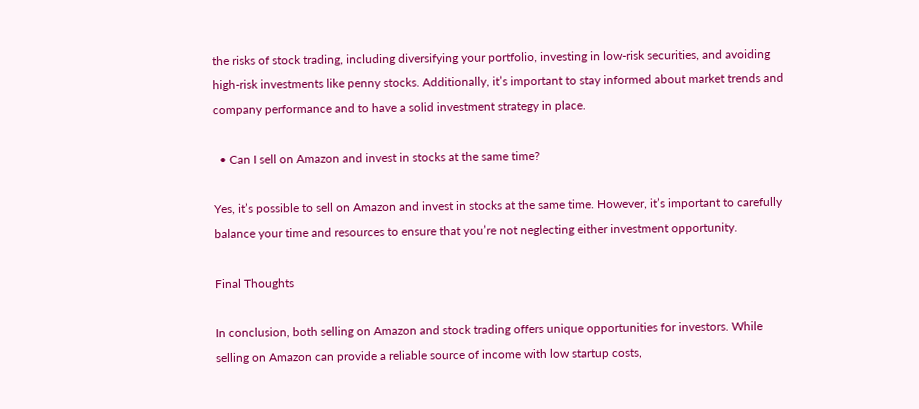the risks of stock trading, including diversifying your portfolio, investing in low-risk securities, and avoiding high-risk investments like penny stocks. Additionally, it’s important to stay informed about market trends and company performance and to have a solid investment strategy in place.

  • Can I sell on Amazon and invest in stocks at the same time?

Yes, it’s possible to sell on Amazon and invest in stocks at the same time. However, it’s important to carefully balance your time and resources to ensure that you’re not neglecting either investment opportunity.

Final Thoughts

In conclusion, both selling on Amazon and stock trading offers unique opportunities for investors. While selling on Amazon can provide a reliable source of income with low startup costs,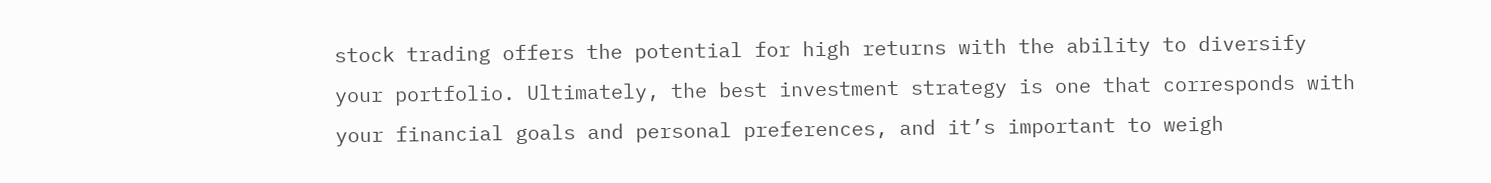stock trading offers the potential for high returns with the ability to diversify your portfolio. Ultimately, the best investment strategy is one that corresponds with your financial goals and personal preferences, and it’s important to weigh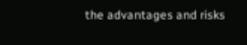the advantages and risks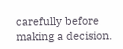carefully before making a decision.